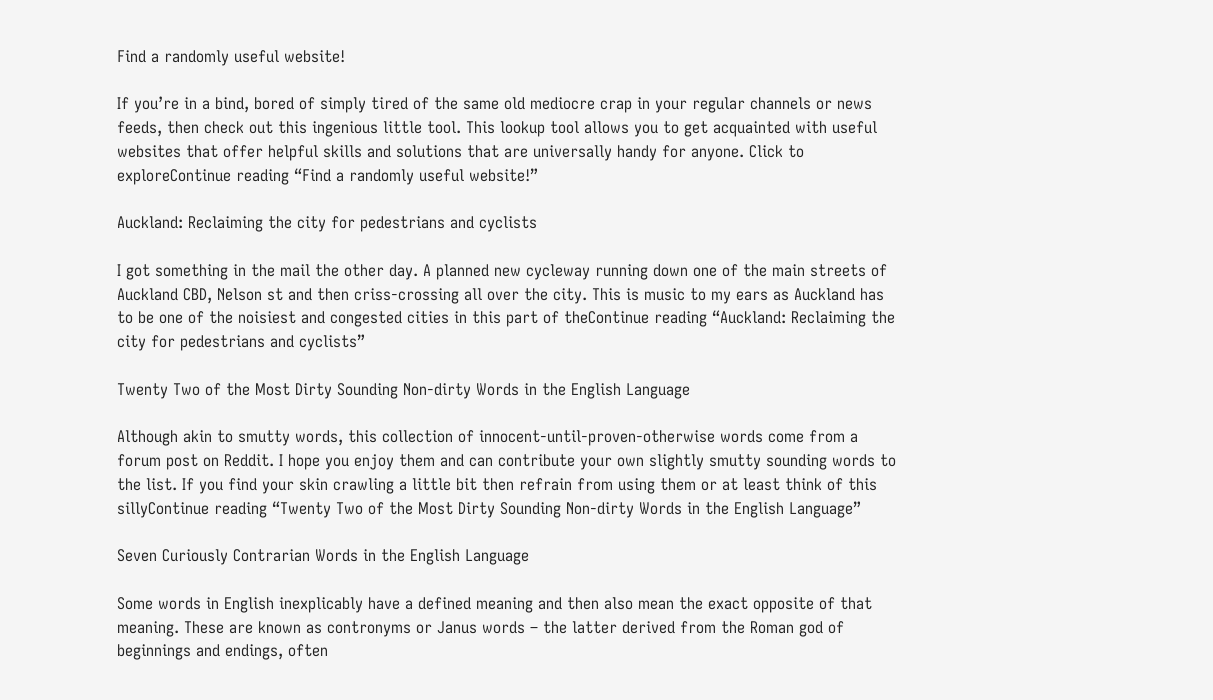Find a randomly useful website!

If you’re in a bind, bored of simply tired of the same old mediocre crap in your regular channels or news feeds, then check out this ingenious little tool. This lookup tool allows you to get acquainted with useful websites that offer helpful skills and solutions that are universally handy for anyone. Click to exploreContinue reading “Find a randomly useful website!”

Auckland: Reclaiming the city for pedestrians and cyclists

I got something in the mail the other day. A planned new cycleway running down one of the main streets of Auckland CBD, Nelson st and then criss-crossing all over the city. This is music to my ears as Auckland has to be one of the noisiest and congested cities in this part of theContinue reading “Auckland: Reclaiming the city for pedestrians and cyclists”

Twenty Two of the Most Dirty Sounding Non-dirty Words in the English Language

Although akin to smutty words, this collection of innocent-until-proven-otherwise words come from a forum post on Reddit. I hope you enjoy them and can contribute your own slightly smutty sounding words to the list. If you find your skin crawling a little bit then refrain from using them or at least think of this sillyContinue reading “Twenty Two of the Most Dirty Sounding Non-dirty Words in the English Language”

Seven Curiously Contrarian Words in the English Language

Some words in English inexplicably have a defined meaning and then also mean the exact opposite of that meaning. These are known as contronyms or Janus words – the latter derived from the Roman god of beginnings and endings, often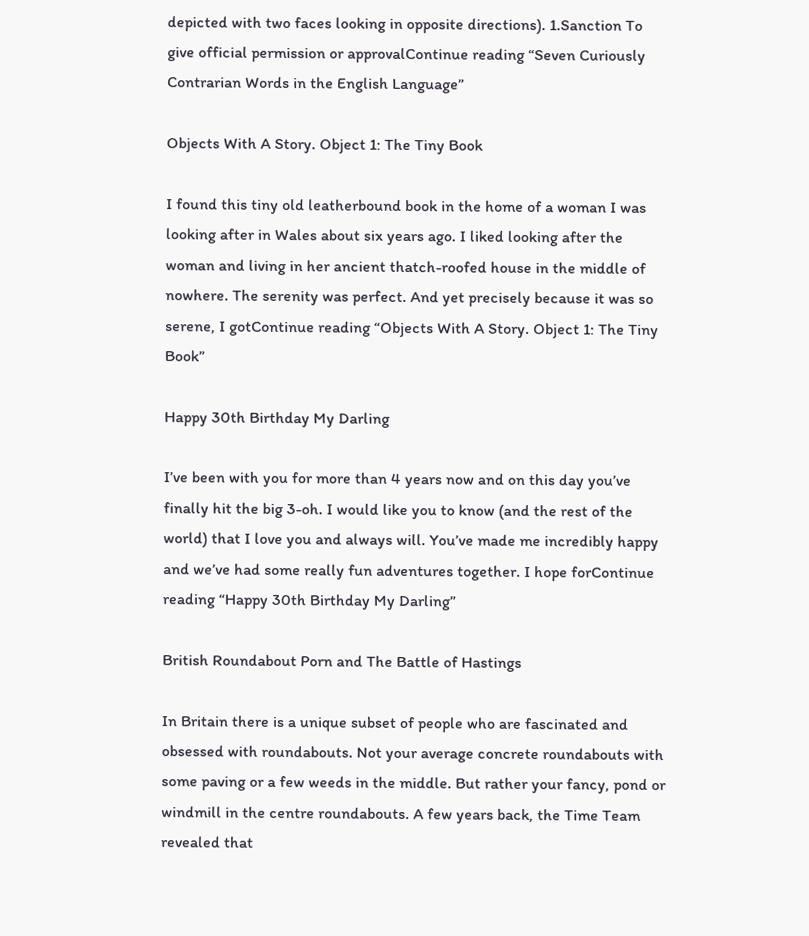depicted with two faces looking in opposite directions). 1.Sanction To give official permission or approvalContinue reading “Seven Curiously Contrarian Words in the English Language”

Objects With A Story. Object 1: The Tiny Book

I found this tiny old leatherbound book in the home of a woman I was looking after in Wales about six years ago. I liked looking after the woman and living in her ancient thatch-roofed house in the middle of nowhere. The serenity was perfect. And yet precisely because it was so serene, I gotContinue reading “Objects With A Story. Object 1: The Tiny Book”

Happy 30th Birthday My Darling

I’ve been with you for more than 4 years now and on this day you’ve finally hit the big 3-oh. I would like you to know (and the rest of the world) that I love you and always will. You’ve made me incredibly happy and we’ve had some really fun adventures together. I hope forContinue reading “Happy 30th Birthday My Darling”

British Roundabout Porn and The Battle of Hastings

In Britain there is a unique subset of people who are fascinated and obsessed with roundabouts. Not your average concrete roundabouts with some paving or a few weeds in the middle. But rather your fancy, pond or windmill in the centre roundabouts. A few years back, the Time Team revealed that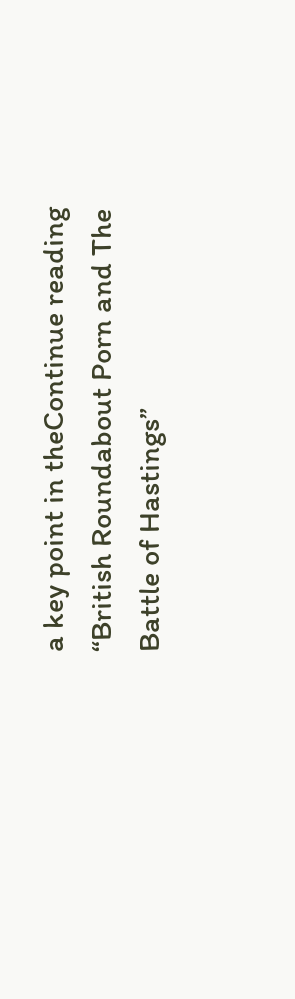a key point in theContinue reading “British Roundabout Porn and The Battle of Hastings”